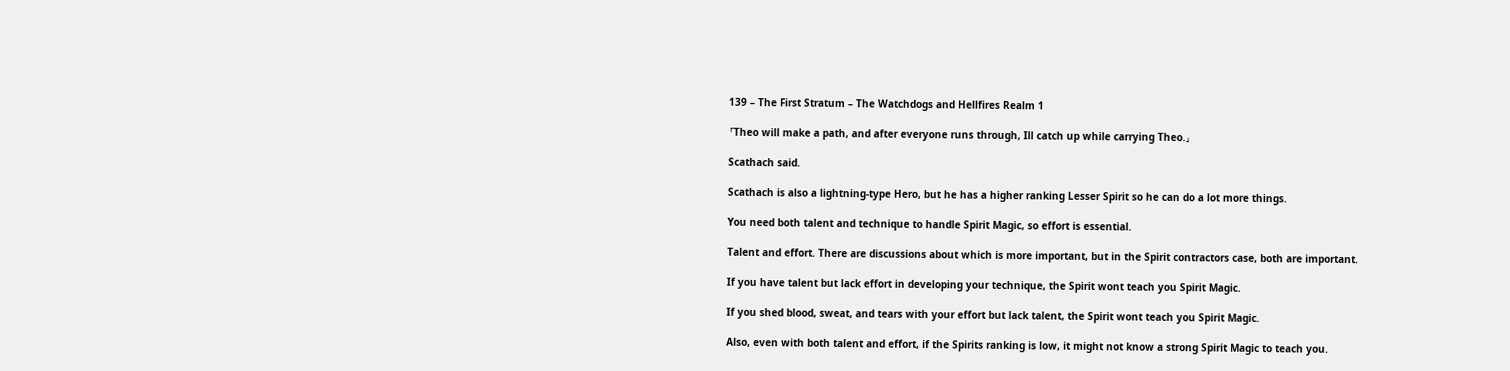139 – The First Stratum – The Watchdogs and Hellfires Realm 1

「Theo will make a path, and after everyone runs through, Ill catch up while carrying Theo.」

Scathach said.

Scathach is also a lightning-type Hero, but he has a higher ranking Lesser Spirit so he can do a lot more things.

You need both talent and technique to handle Spirit Magic, so effort is essential.

Talent and effort. There are discussions about which is more important, but in the Spirit contractors case, both are important.

If you have talent but lack effort in developing your technique, the Spirit wont teach you Spirit Magic.

If you shed blood, sweat, and tears with your effort but lack talent, the Spirit wont teach you Spirit Magic.

Also, even with both talent and effort, if the Spirits ranking is low, it might not know a strong Spirit Magic to teach you.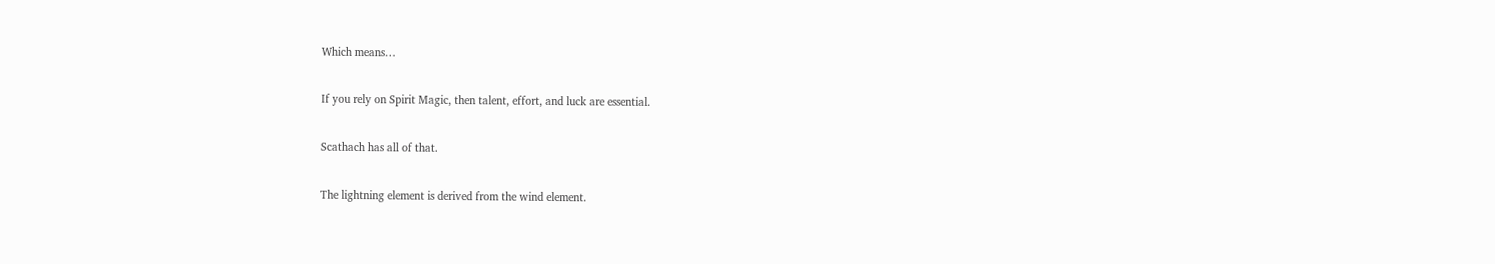Which means…

If you rely on Spirit Magic, then talent, effort, and luck are essential.

Scathach has all of that.

The lightning element is derived from the wind element.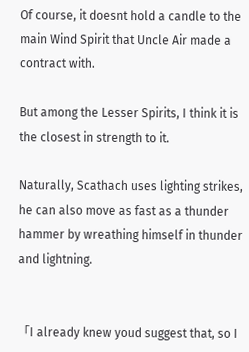Of course, it doesnt hold a candle to the main Wind Spirit that Uncle Air made a contract with.

But among the Lesser Spirits, I think it is the closest in strength to it.

Naturally, Scathach uses lighting strikes, he can also move as fast as a thunder hammer by wreathing himself in thunder and lightning.


「I already knew youd suggest that, so I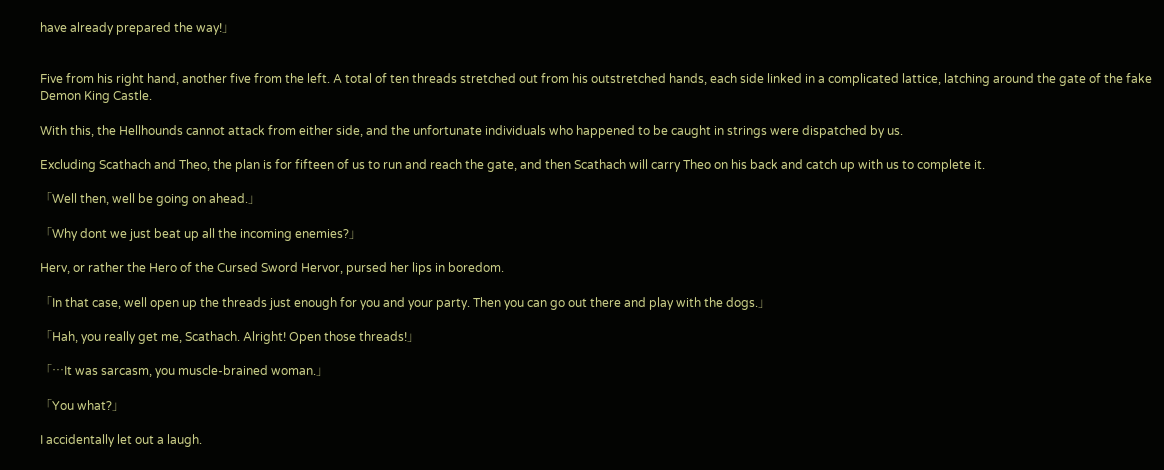have already prepared the way!」


Five from his right hand, another five from the left. A total of ten threads stretched out from his outstretched hands, each side linked in a complicated lattice, latching around the gate of the fake Demon King Castle.

With this, the Hellhounds cannot attack from either side, and the unfortunate individuals who happened to be caught in strings were dispatched by us.

Excluding Scathach and Theo, the plan is for fifteen of us to run and reach the gate, and then Scathach will carry Theo on his back and catch up with us to complete it.

「Well then, well be going on ahead.」

「Why dont we just beat up all the incoming enemies?」

Herv, or rather the Hero of the Cursed Sword Hervor, pursed her lips in boredom.

「In that case, well open up the threads just enough for you and your party. Then you can go out there and play with the dogs.」

「Hah, you really get me, Scathach. Alright! Open those threads!」

「…It was sarcasm, you muscle-brained woman.」

「You what?」

I accidentally let out a laugh.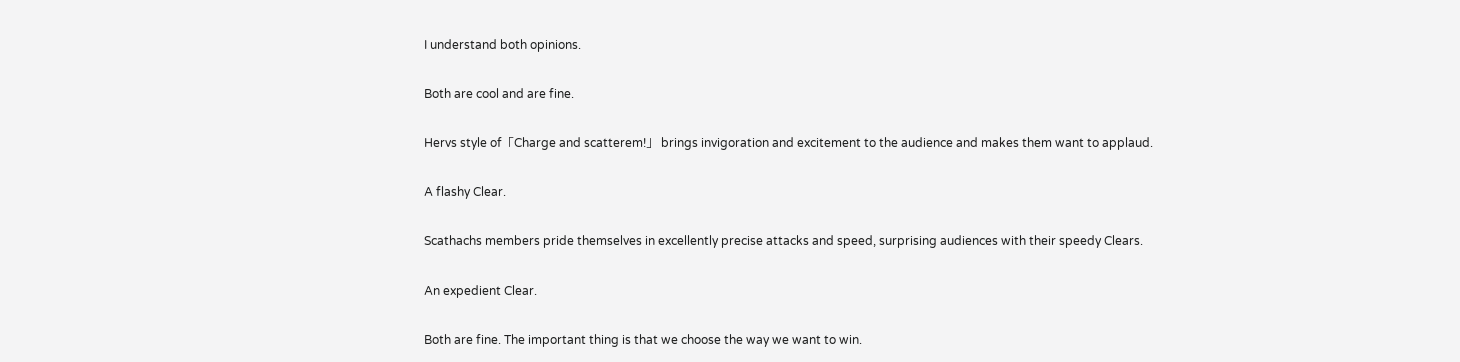I understand both opinions.

Both are cool and are fine.

Hervs style of「Charge and scatterem!」 brings invigoration and excitement to the audience and makes them want to applaud.

A flashy Clear.

Scathachs members pride themselves in excellently precise attacks and speed, surprising audiences with their speedy Clears.

An expedient Clear.

Both are fine. The important thing is that we choose the way we want to win.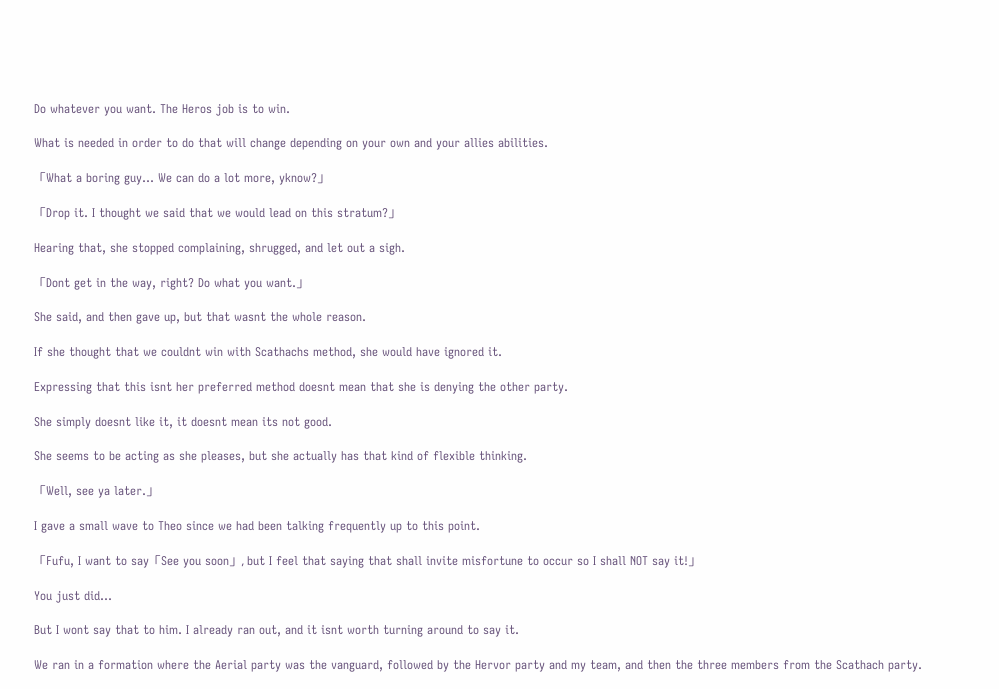Do whatever you want. The Heros job is to win.

What is needed in order to do that will change depending on your own and your allies abilities.

「What a boring guy… We can do a lot more, yknow?」

「Drop it. I thought we said that we would lead on this stratum?」

Hearing that, she stopped complaining, shrugged, and let out a sigh.

「Dont get in the way, right? Do what you want.」

She said, and then gave up, but that wasnt the whole reason.

If she thought that we couldnt win with Scathachs method, she would have ignored it.

Expressing that this isnt her preferred method doesnt mean that she is denying the other party.

She simply doesnt like it, it doesnt mean its not good.

She seems to be acting as she pleases, but she actually has that kind of flexible thinking.

「Well, see ya later.」

I gave a small wave to Theo since we had been talking frequently up to this point.

「Fufu, I want to say「See you soon」, but I feel that saying that shall invite misfortune to occur so I shall NOT say it!」

You just did…

But I wont say that to him. I already ran out, and it isnt worth turning around to say it.

We ran in a formation where the Aerial party was the vanguard, followed by the Hervor party and my team, and then the three members from the Scathach party.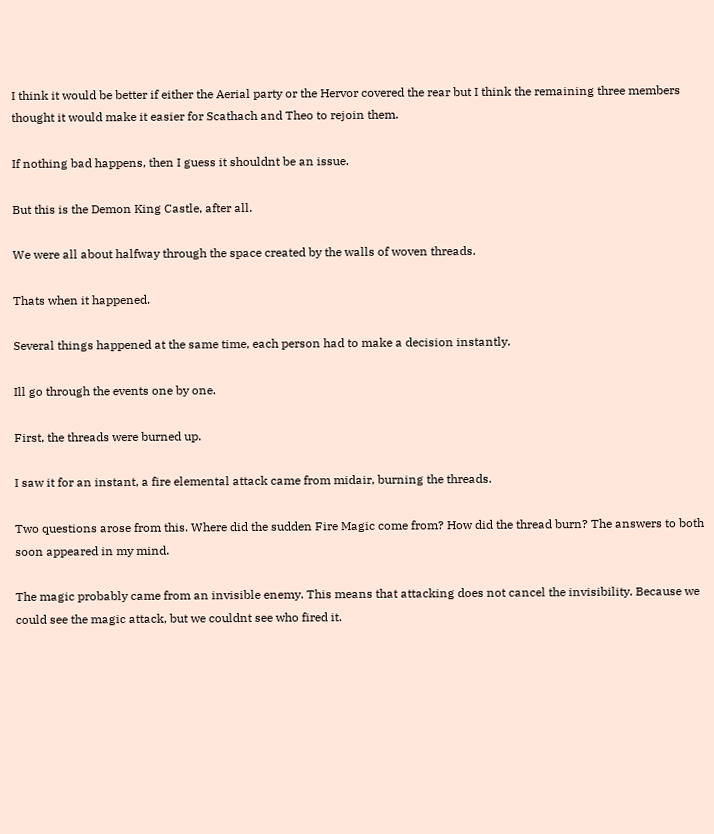I think it would be better if either the Aerial party or the Hervor covered the rear but I think the remaining three members thought it would make it easier for Scathach and Theo to rejoin them.

If nothing bad happens, then I guess it shouldnt be an issue.

But this is the Demon King Castle, after all.

We were all about halfway through the space created by the walls of woven threads.

Thats when it happened.

Several things happened at the same time, each person had to make a decision instantly.

Ill go through the events one by one.

First, the threads were burned up.

I saw it for an instant, a fire elemental attack came from midair, burning the threads.

Two questions arose from this. Where did the sudden Fire Magic come from? How did the thread burn? The answers to both soon appeared in my mind.

The magic probably came from an invisible enemy. This means that attacking does not cancel the invisibility. Because we could see the magic attack, but we couldnt see who fired it.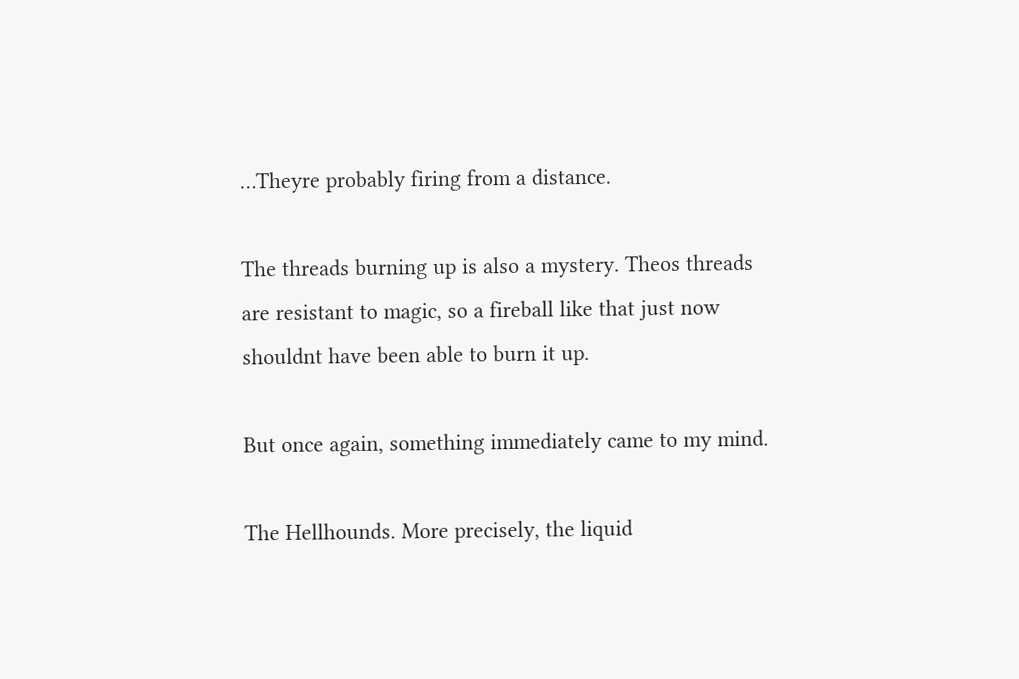…Theyre probably firing from a distance.

The threads burning up is also a mystery. Theos threads are resistant to magic, so a fireball like that just now shouldnt have been able to burn it up.

But once again, something immediately came to my mind.

The Hellhounds. More precisely, the liquid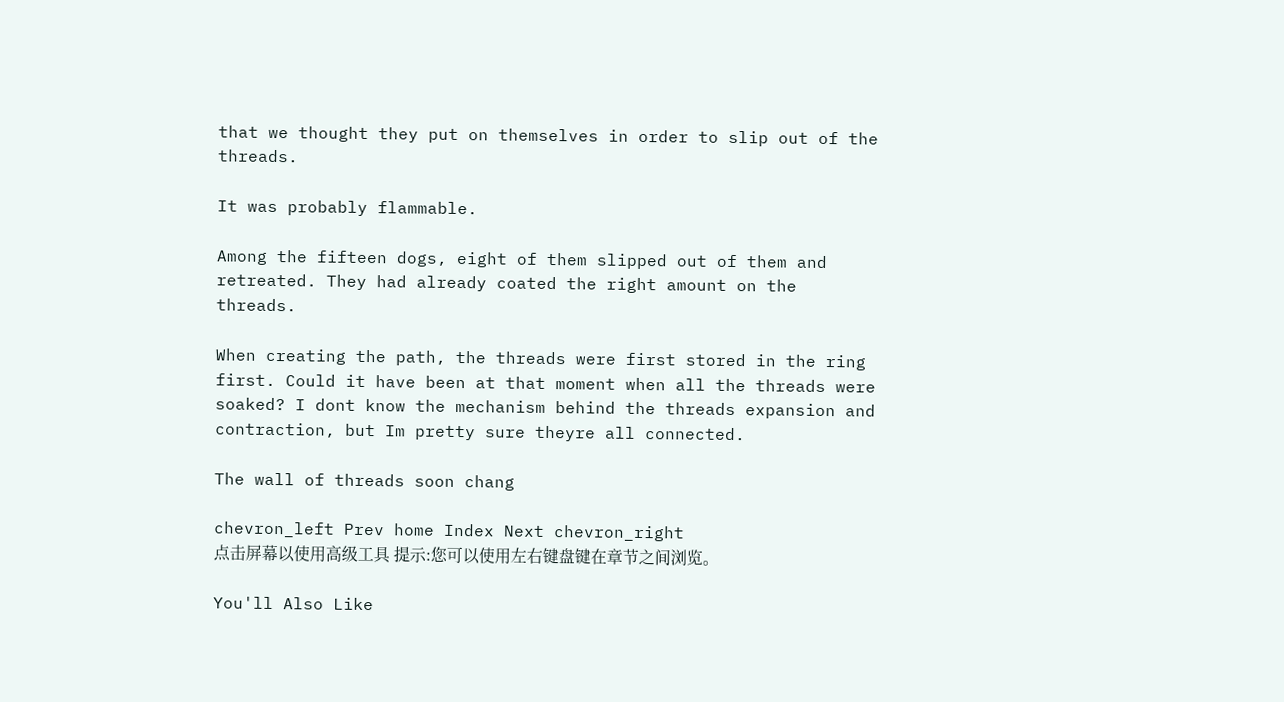that we thought they put on themselves in order to slip out of the threads.

It was probably flammable.

Among the fifteen dogs, eight of them slipped out of them and retreated. They had already coated the right amount on the threads.

When creating the path, the threads were first stored in the ring first. Could it have been at that moment when all the threads were soaked? I dont know the mechanism behind the threads expansion and contraction, but Im pretty sure theyre all connected.

The wall of threads soon chang

chevron_left Prev home Index Next chevron_right
点击屏幕以使用高级工具 提示:您可以使用左右键盘键在章节之间浏览。

You'll Also Like